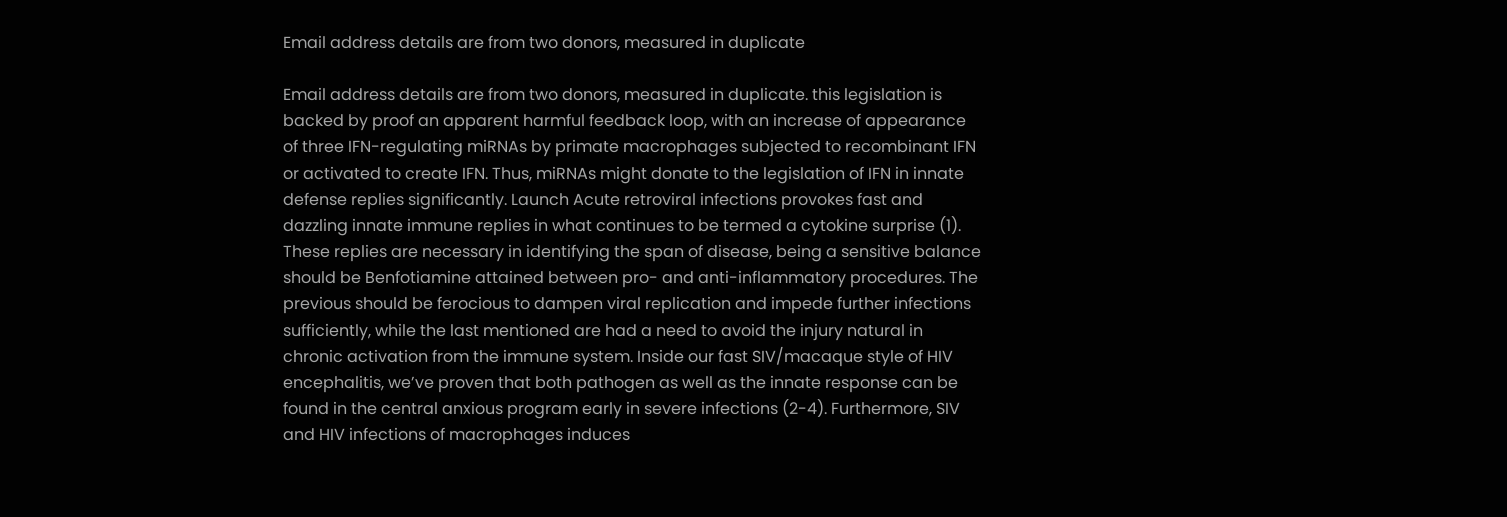Email address details are from two donors, measured in duplicate

Email address details are from two donors, measured in duplicate. this legislation is backed by proof an apparent harmful feedback loop, with an increase of appearance of three IFN-regulating miRNAs by primate macrophages subjected to recombinant IFN or activated to create IFN. Thus, miRNAs might donate to the legislation of IFN in innate defense replies significantly. Launch Acute retroviral infections provokes fast and dazzling innate immune replies in what continues to be termed a cytokine surprise (1). These replies are necessary in identifying the span of disease, being a sensitive balance should be Benfotiamine attained between pro- and anti-inflammatory procedures. The previous should be ferocious to dampen viral replication and impede further infections sufficiently, while the last mentioned are had a need to avoid the injury natural in chronic activation from the immune system. Inside our fast SIV/macaque style of HIV encephalitis, we’ve proven that both pathogen as well as the innate response can be found in the central anxious program early in severe infections (2-4). Furthermore, SIV and HIV infections of macrophages induces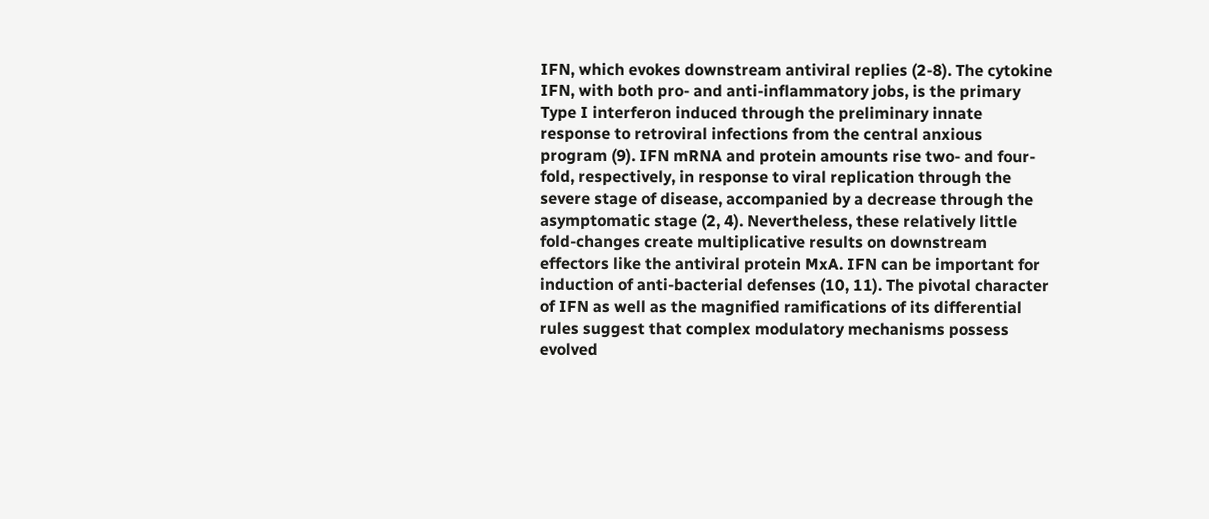IFN, which evokes downstream antiviral replies (2-8). The cytokine IFN, with both pro- and anti-inflammatory jobs, is the primary Type I interferon induced through the preliminary innate response to retroviral infections from the central anxious program (9). IFN mRNA and protein amounts rise two- and four-fold, respectively, in response to viral replication through the severe stage of disease, accompanied by a decrease through the asymptomatic stage (2, 4). Nevertheless, these relatively little fold-changes create multiplicative results on downstream effectors like the antiviral protein MxA. IFN can be important for induction of anti-bacterial defenses (10, 11). The pivotal character of IFN as well as the magnified ramifications of its differential rules suggest that complex modulatory mechanisms possess evolved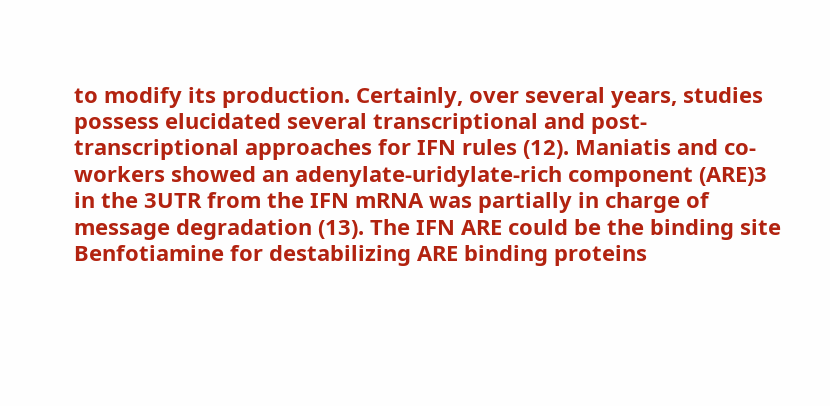to modify its production. Certainly, over several years, studies possess elucidated several transcriptional and post-transcriptional approaches for IFN rules (12). Maniatis and co-workers showed an adenylate-uridylate-rich component (ARE)3 in the 3UTR from the IFN mRNA was partially in charge of message degradation (13). The IFN ARE could be the binding site Benfotiamine for destabilizing ARE binding proteins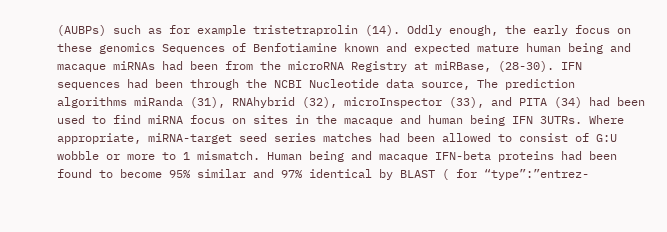(AUBPs) such as for example tristetraprolin (14). Oddly enough, the early focus on these genomics Sequences of Benfotiamine known and expected mature human being and macaque miRNAs had been from the microRNA Registry at miRBase, (28-30). IFN sequences had been through the NCBI Nucleotide data source, The prediction algorithms miRanda (31), RNAhybrid (32), microInspector (33), and PITA (34) had been used to find miRNA focus on sites in the macaque and human being IFN 3UTRs. Where appropriate, miRNA-target seed series matches had been allowed to consist of G:U wobble or more to 1 mismatch. Human being and macaque IFN-beta proteins had been found to become 95% similar and 97% identical by BLAST ( for “type”:”entrez-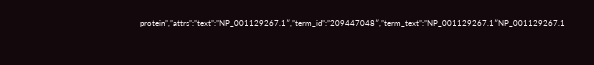protein”,”attrs”:”text”:”NP_001129267.1″,”term_id”:”209447048″,”term_text”:”NP_001129267.1″NP_001129267.1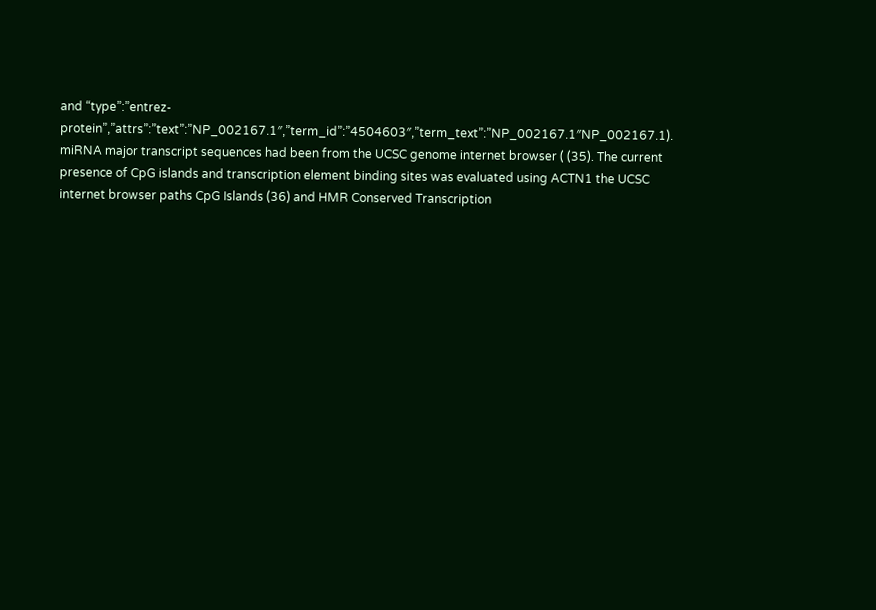and “type”:”entrez-protein”,”attrs”:”text”:”NP_002167.1″,”term_id”:”4504603″,”term_text”:”NP_002167.1″NP_002167.1). miRNA major transcript sequences had been from the UCSC genome internet browser ( (35). The current presence of CpG islands and transcription element binding sites was evaluated using ACTN1 the UCSC internet browser paths CpG Islands (36) and HMR Conserved Transcription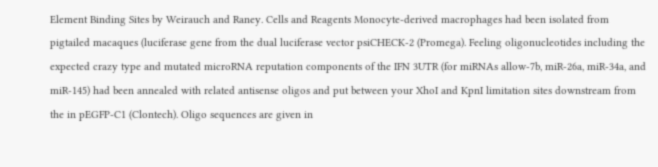Element Binding Sites by Weirauch and Raney. Cells and Reagents Monocyte-derived macrophages had been isolated from pigtailed macaques (luciferase gene from the dual luciferase vector psiCHECK-2 (Promega). Feeling oligonucleotides including the expected crazy type and mutated microRNA reputation components of the IFN 3UTR (for miRNAs allow-7b, miR-26a, miR-34a, and miR-145) had been annealed with related antisense oligos and put between your XhoI and KpnI limitation sites downstream from the in pEGFP-C1 (Clontech). Oligo sequences are given in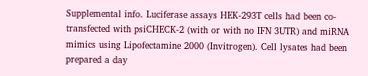Supplemental info. Luciferase assays HEK-293T cells had been co-transfected with psiCHECK-2 (with or with no IFN 3UTR) and miRNA mimics using Lipofectamine 2000 (Invitrogen). Cell lysates had been prepared a day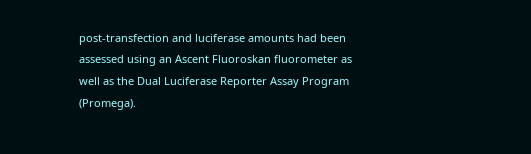post-transfection and luciferase amounts had been assessed using an Ascent Fluoroskan fluorometer as well as the Dual Luciferase Reporter Assay Program (Promega).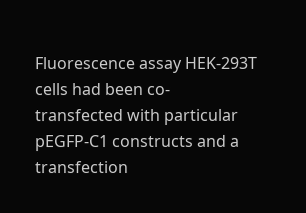Fluorescence assay HEK-293T cells had been co-transfected with particular pEGFP-C1 constructs and a transfection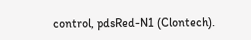control, pdsRed-N1 (Clontech).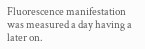Fluorescence manifestation was measured a day having a later on.